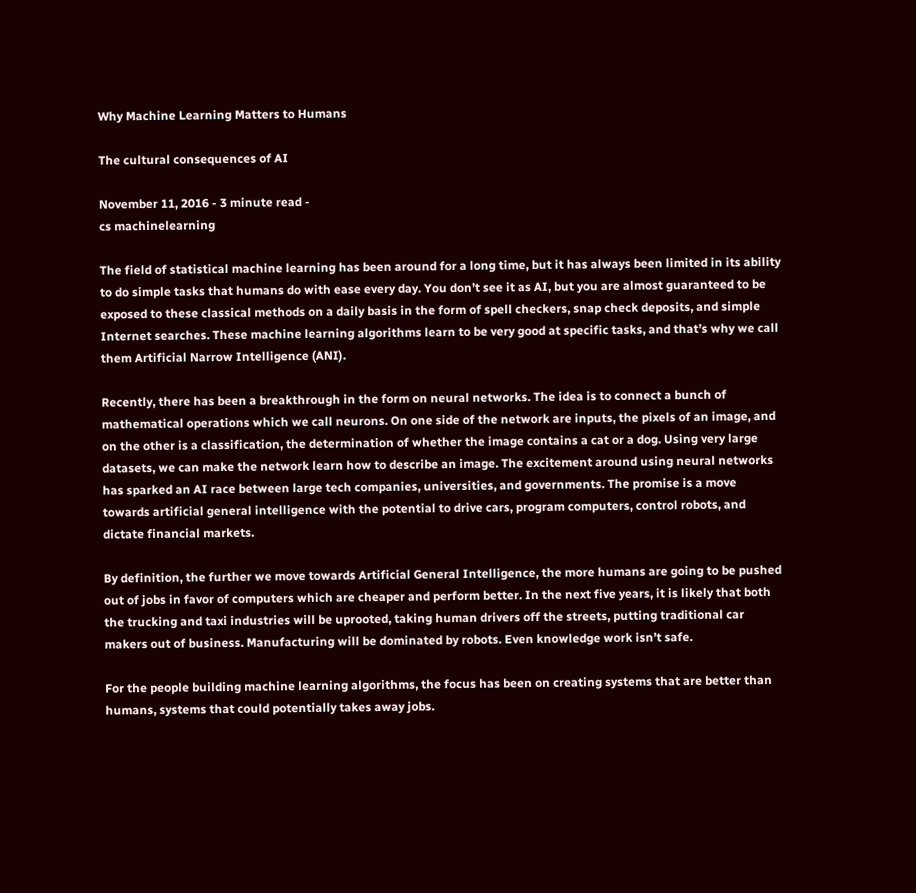Why Machine Learning Matters to Humans

The cultural consequences of AI

November 11, 2016 - 3 minute read -
cs machinelearning

The field of statistical machine learning has been around for a long time, but it has always been limited in its ability to do simple tasks that humans do with ease every day. You don’t see it as AI, but you are almost guaranteed to be exposed to these classical methods on a daily basis in the form of spell checkers, snap check deposits, and simple Internet searches. These machine learning algorithms learn to be very good at specific tasks, and that’s why we call them Artificial Narrow Intelligence (ANI).

Recently, there has been a breakthrough in the form on neural networks. The idea is to connect a bunch of mathematical operations which we call neurons. On one side of the network are inputs, the pixels of an image, and on the other is a classification, the determination of whether the image contains a cat or a dog. Using very large datasets, we can make the network learn how to describe an image. The excitement around using neural networks has sparked an AI race between large tech companies, universities, and governments. The promise is a move towards artificial general intelligence with the potential to drive cars, program computers, control robots, and dictate financial markets.

By definition, the further we move towards Artificial General Intelligence, the more humans are going to be pushed out of jobs in favor of computers which are cheaper and perform better. In the next five years, it is likely that both the trucking and taxi industries will be uprooted, taking human drivers off the streets, putting traditional car makers out of business. Manufacturing will be dominated by robots. Even knowledge work isn’t safe.

For the people building machine learning algorithms, the focus has been on creating systems that are better than humans, systems that could potentially takes away jobs.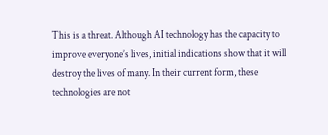This is a threat. Although AI technology has the capacity to improve everyone’s lives, initial indications show that it will destroy the lives of many. In their current form, these technologies are not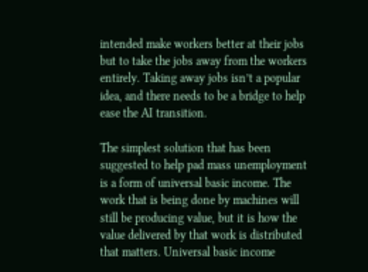intended make workers better at their jobs but to take the jobs away from the workers entirely. Taking away jobs isn’t a popular idea, and there needs to be a bridge to help ease the AI transition.

The simplest solution that has been suggested to help pad mass unemployment is a form of universal basic income. The work that is being done by machines will still be producing value, but it is how the value delivered by that work is distributed that matters. Universal basic income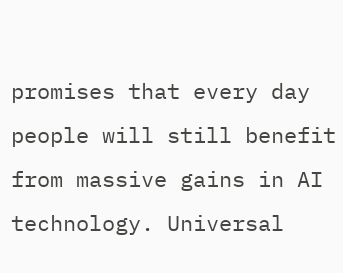promises that every day people will still benefit from massive gains in AI technology. Universal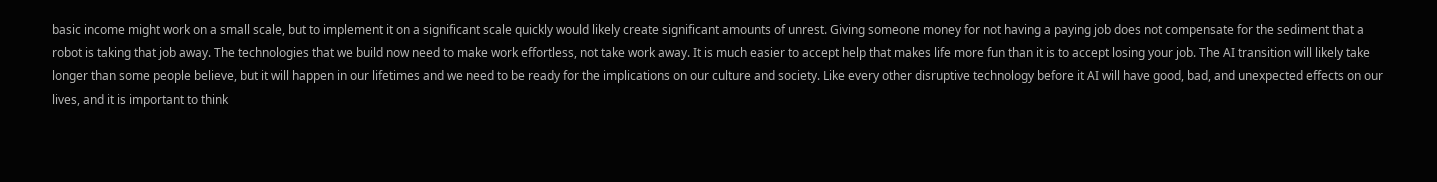basic income might work on a small scale, but to implement it on a significant scale quickly would likely create significant amounts of unrest. Giving someone money for not having a paying job does not compensate for the sediment that a robot is taking that job away. The technologies that we build now need to make work effortless, not take work away. It is much easier to accept help that makes life more fun than it is to accept losing your job. The AI transition will likely take longer than some people believe, but it will happen in our lifetimes and we need to be ready for the implications on our culture and society. Like every other disruptive technology before it AI will have good, bad, and unexpected effects on our lives, and it is important to think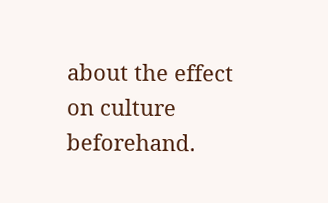about the effect on culture beforehand.